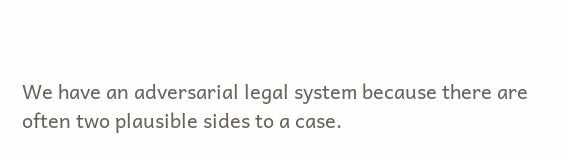We have an adversarial legal system because there are often two plausible sides to a case.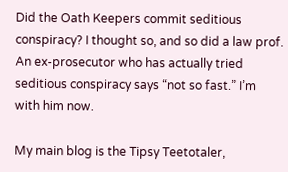Did the Oath Keepers commit seditious conspiracy? I thought so, and so did a law prof. An ex-prosecutor who has actually tried seditious conspiracy says “not so fast.” I’m with him now.

My main blog is the Tipsy Teetotaler,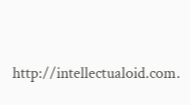http://intellectualoid.com.